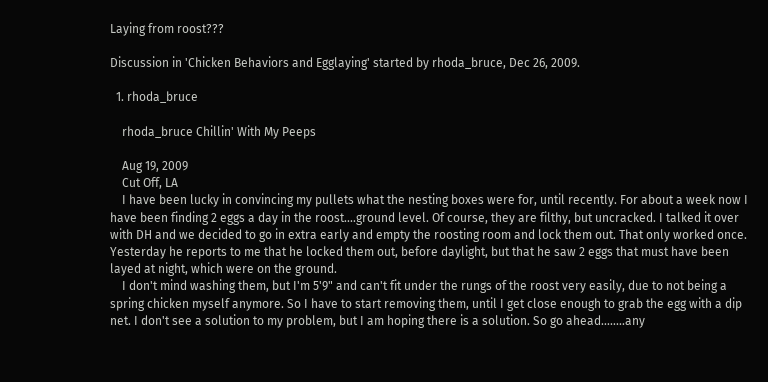Laying from roost???

Discussion in 'Chicken Behaviors and Egglaying' started by rhoda_bruce, Dec 26, 2009.

  1. rhoda_bruce

    rhoda_bruce Chillin' With My Peeps

    Aug 19, 2009
    Cut Off, LA
    I have been lucky in convincing my pullets what the nesting boxes were for, until recently. For about a week now I have been finding 2 eggs a day in the roost....ground level. Of course, they are filthy, but uncracked. I talked it over with DH and we decided to go in extra early and empty the roosting room and lock them out. That only worked once. Yesterday he reports to me that he locked them out, before daylight, but that he saw 2 eggs that must have been layed at night, which were on the ground.
    I don't mind washing them, but I'm 5'9" and can't fit under the rungs of the roost very easily, due to not being a spring chicken myself anymore. So I have to start removing them, until I get close enough to grab the egg with a dip net. I don't see a solution to my problem, but I am hoping there is a solution. So go ahead........any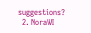suggestions?
  2. NoraWI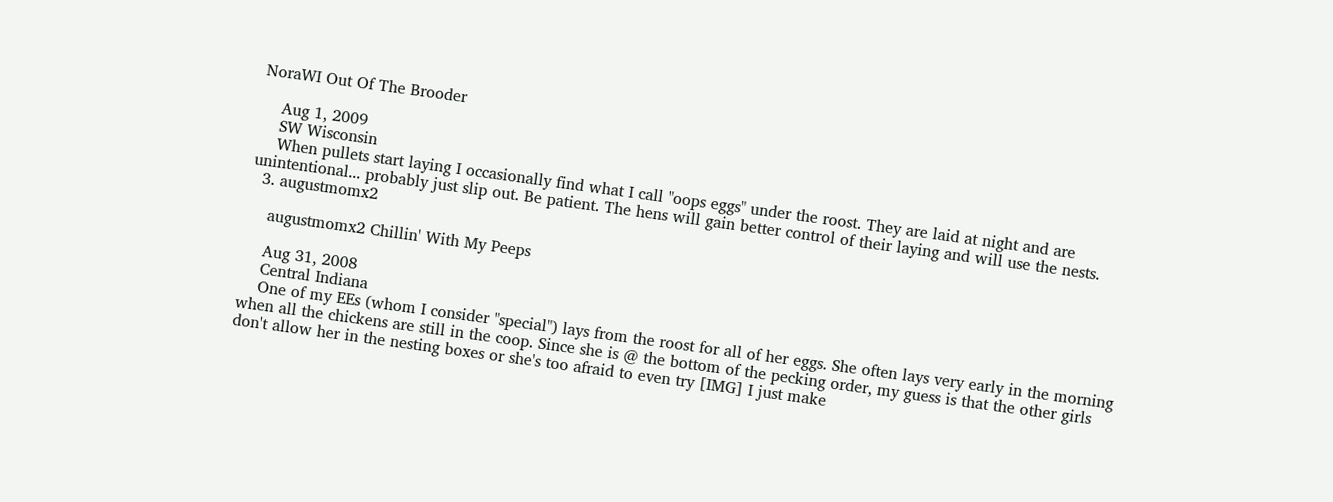NoraWI Out Of The Brooder

    Aug 1, 2009
    SW Wisconsin
    When pullets start laying I occasionally find what I call "oops eggs" under the roost. They are laid at night and are unintentional... probably just slip out. Be patient. The hens will gain better control of their laying and will use the nests.
  3. augustmomx2

    augustmomx2 Chillin' With My Peeps

    Aug 31, 2008
    Central Indiana
    One of my EEs (whom I consider "special") lays from the roost for all of her eggs. She often lays very early in the morning when all the chickens are still in the coop. Since she is @ the bottom of the pecking order, my guess is that the other girls don't allow her in the nesting boxes or she's too afraid to even try [IMG] I just make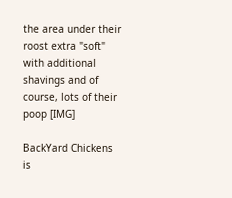the area under their roost extra "soft" with additional shavings and of course, lots of their poop [IMG]

BackYard Chickens is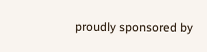proudly sponsored by